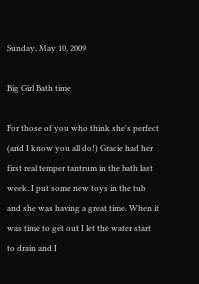Sunday, May 10, 2009

Big Girl Bath time

For those of you who think she's perfect (and I know you all do!) Gracie had her first real temper tantrum in the bath last week. I put some new toys in the tub and she was having a great time. When it was time to get out I let the water start to drain and I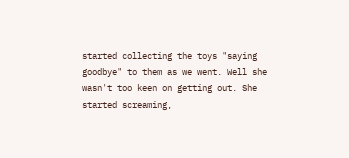started collecting the toys "saying goodbye" to them as we went. Well she wasn't too keen on getting out. She started screaming,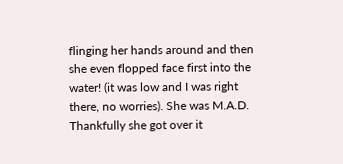flinging her hands around and then she even flopped face first into the water! (it was low and I was right there, no worries). She was M.A.D. Thankfully she got over it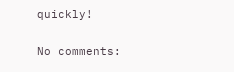quickly!

No comments: